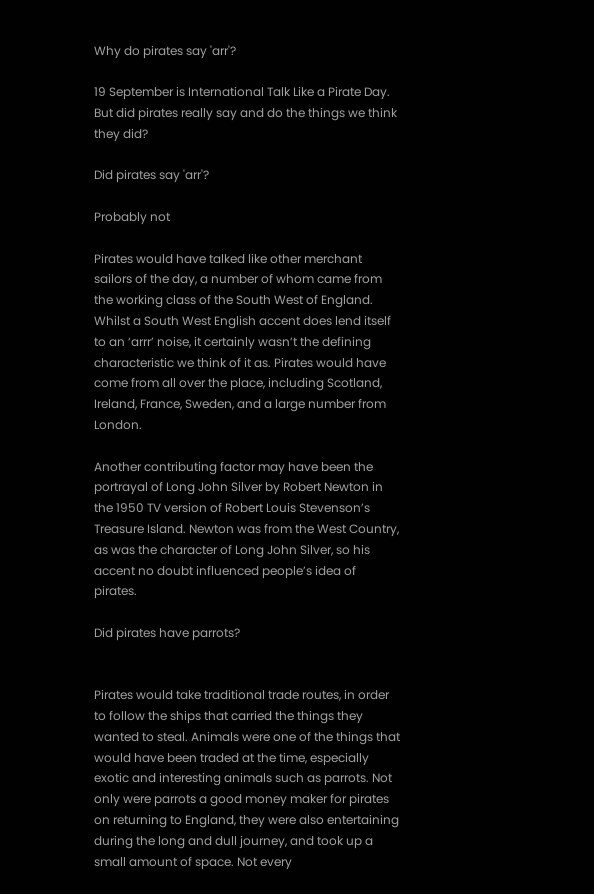Why do pirates say 'arr'?

19 September is International Talk Like a Pirate Day. But did pirates really say and do the things we think they did?

Did pirates say 'arr'?

Probably not

Pirates would have talked like other merchant sailors of the day, a number of whom came from the working class of the South West of England. Whilst a South West English accent does lend itself to an ‘arrr’ noise, it certainly wasn’t the defining characteristic we think of it as. Pirates would have come from all over the place, including Scotland, Ireland, France, Sweden, and a large number from London.

Another contributing factor may have been the portrayal of Long John Silver by Robert Newton in the 1950 TV version of Robert Louis Stevenson’s Treasure Island. Newton was from the West Country, as was the character of Long John Silver, so his accent no doubt influenced people’s idea of pirates.

Did pirates have parrots?


Pirates would take traditional trade routes, in order to follow the ships that carried the things they wanted to steal. Animals were one of the things that would have been traded at the time, especially exotic and interesting animals such as parrots. Not only were parrots a good money maker for pirates on returning to England, they were also entertaining during the long and dull journey, and took up a small amount of space. Not every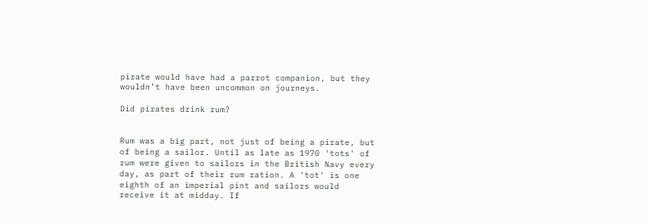pirate would have had a parrot companion, but they wouldn’t have been uncommon on journeys.

Did pirates drink rum?


Rum was a big part, not just of being a pirate, but of being a sailor. Until as late as 1970 'tots' of rum were given to sailors in the British Navy every day, as part of their rum ration. A 'tot' is one eighth of an imperial pint and sailors would receive it at midday. If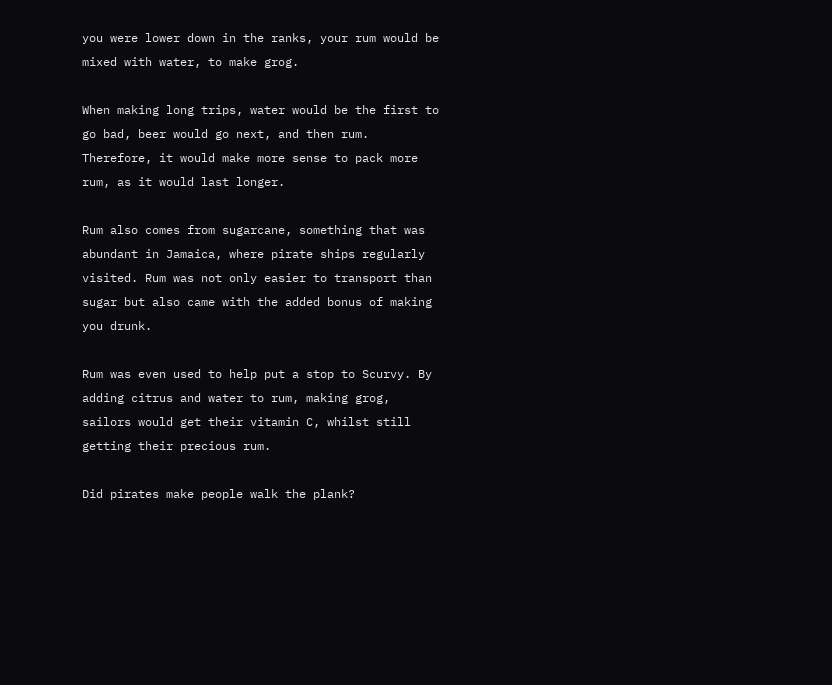you were lower down in the ranks, your rum would be mixed with water, to make grog.

When making long trips, water would be the first to go bad, beer would go next, and then rum. Therefore, it would make more sense to pack more rum, as it would last longer.

Rum also comes from sugarcane, something that was abundant in Jamaica, where pirate ships regularly visited. Rum was not only easier to transport than sugar but also came with the added bonus of making you drunk.

Rum was even used to help put a stop to Scurvy. By adding citrus and water to rum, making grog, sailors would get their vitamin C, whilst still getting their precious rum.

Did pirates make people walk the plank?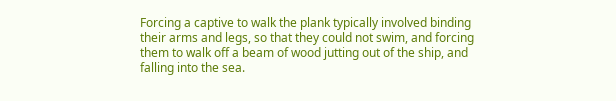Forcing a captive to walk the plank typically involved binding their arms and legs, so that they could not swim, and forcing them to walk off a beam of wood jutting out of the ship, and falling into the sea.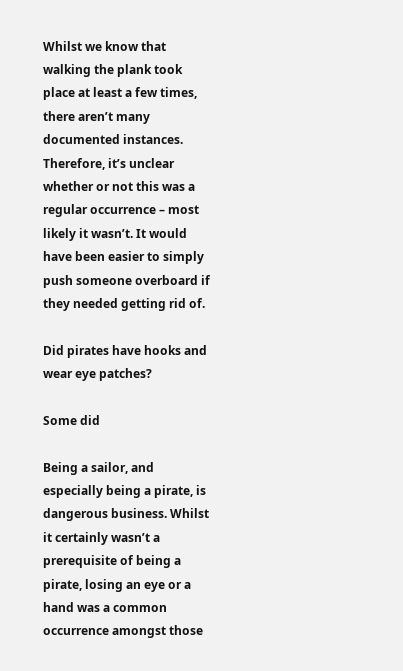Whilst we know that walking the plank took place at least a few times, there aren’t many documented instances. Therefore, it’s unclear whether or not this was a regular occurrence – most likely it wasn’t. It would have been easier to simply push someone overboard if they needed getting rid of.

Did pirates have hooks and wear eye patches?

Some did

Being a sailor, and especially being a pirate, is dangerous business. Whilst it certainly wasn’t a prerequisite of being a pirate, losing an eye or a hand was a common occurrence amongst those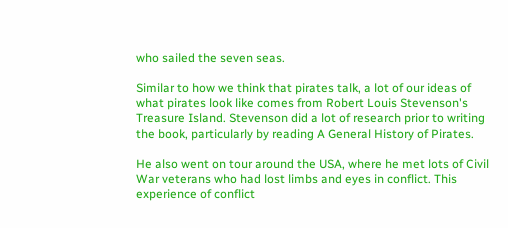who sailed the seven seas.

Similar to how we think that pirates talk, a lot of our ideas of what pirates look like comes from Robert Louis Stevenson's Treasure Island. Stevenson did a lot of research prior to writing the book, particularly by reading A General History of Pirates.

He also went on tour around the USA, where he met lots of Civil War veterans who had lost limbs and eyes in conflict. This experience of conflict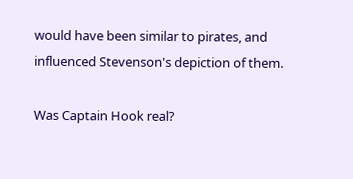would have been similar to pirates, and influenced Stevenson's depiction of them.

Was Captain Hook real?